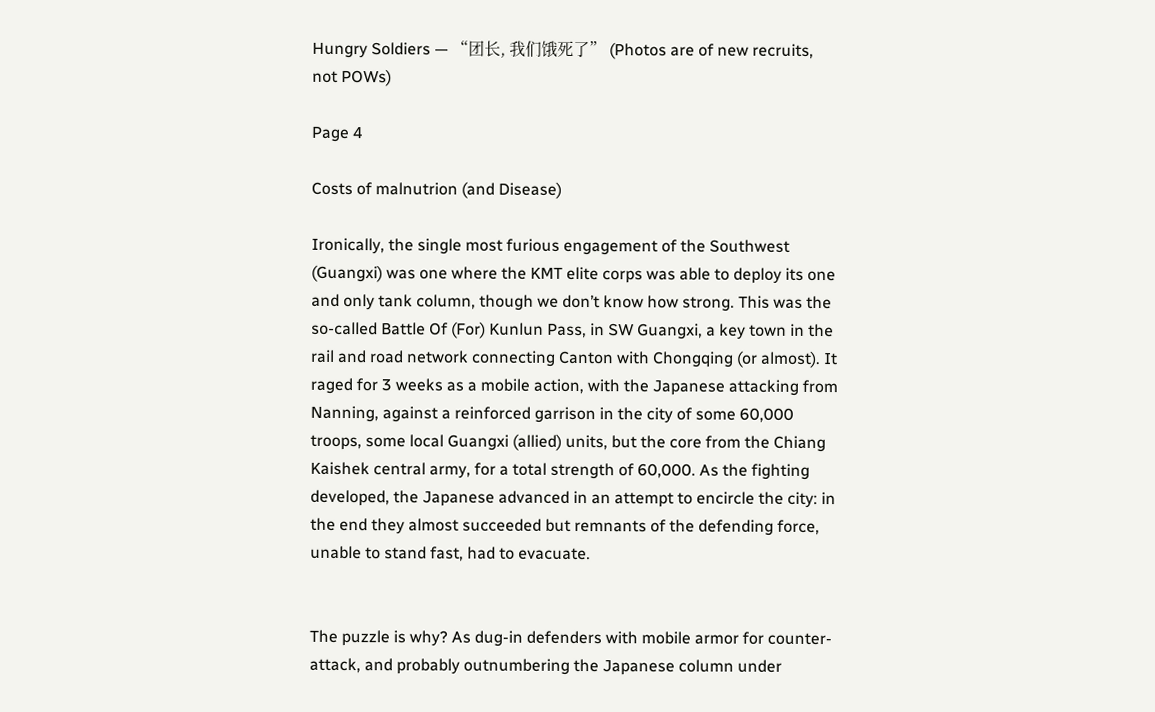Hungry Soldiers — “团长, 我们饿死了” (Photos are of new recruits, not POWs)

Page 4

Costs of malnutrion (and Disease)

Ironically, the single most furious engagement of the Southwest (Guangxi) was one where the KMT elite corps was able to deploy its one and only tank column, though we don’t know how strong. This was the so-called Battle Of (For) Kunlun Pass, in SW Guangxi, a key town in the rail and road network connecting Canton with Chongqing (or almost). It raged for 3 weeks as a mobile action, with the Japanese attacking from Nanning, against a reinforced garrison in the city of some 60,000 troops, some local Guangxi (allied) units, but the core from the Chiang Kaishek central army, for a total strength of 60,000. As the fighting developed, the Japanese advanced in an attempt to encircle the city: in the end they almost succeeded but remnants of the defending force, unable to stand fast, had to evacuate.


The puzzle is why? As dug-in defenders with mobile armor for counter-attack, and probably outnumbering the Japanese column under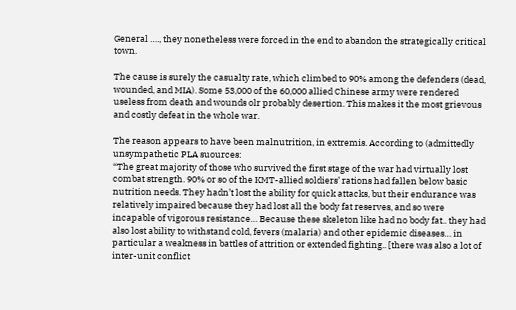General …., they nonetheless were forced in the end to abandon the strategically critical town.

The cause is surely the casualty rate, which climbed to 90% among the defenders (dead, wounded, and MIA). Some 53,000 of the 60,000 allied Chinese army were rendered useless from death and wounds olr probably desertion. This makes it the most grievous and costly defeat in the whole war.

The reason appears to have been malnutrition, in extremis. According to (admittedly unsympathetic PLA suources:
“The great majority of those who survived the first stage of the war had virtually lost combat strength. 90% or so of the KMT-allied soldiers’ rations had fallen below basic nutrition needs. They hadn’t lost the ability for quick attacks, but their endurance was relatively impaired because they had lost all the body fat reserves, and so were incapable of vigorous resistance… Because these skeleton like had no body fat.. they had also lost ability to withstand cold, fevers (malaria) and other epidemic diseases… in particular a weakness in battles of attrition or extended fighting.. [there was also a lot of inter-unit conflict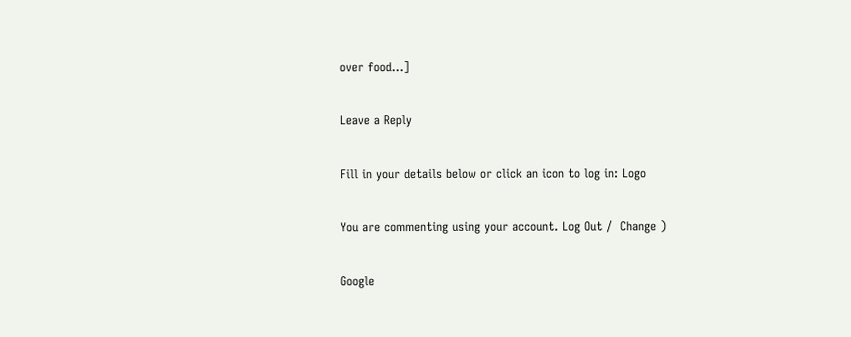over food…]

Leave a Reply

Fill in your details below or click an icon to log in: Logo

You are commenting using your account. Log Out /  Change )

Google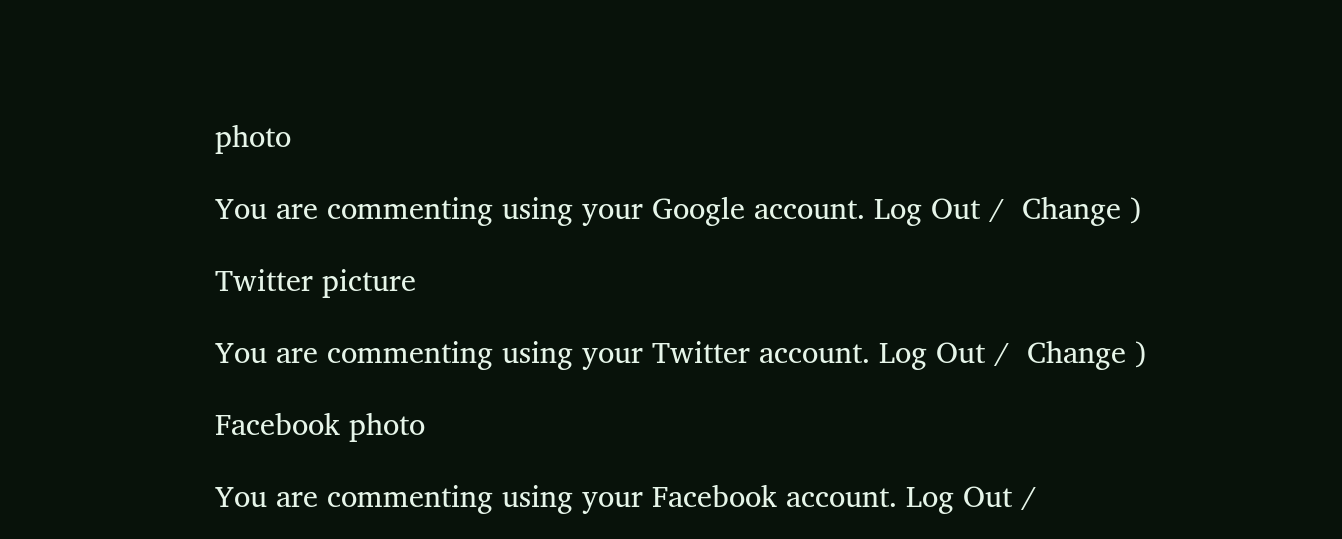photo

You are commenting using your Google account. Log Out /  Change )

Twitter picture

You are commenting using your Twitter account. Log Out /  Change )

Facebook photo

You are commenting using your Facebook account. Log Out /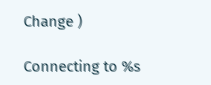Change )

Connecting to %s